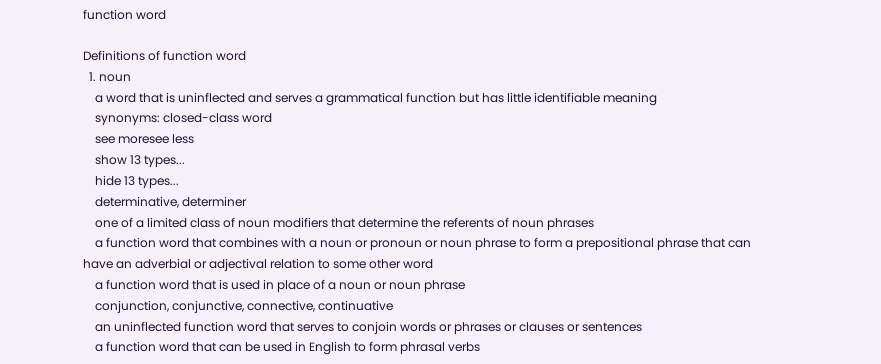function word

Definitions of function word
  1. noun
    a word that is uninflected and serves a grammatical function but has little identifiable meaning
    synonyms: closed-class word
    see moresee less
    show 13 types...
    hide 13 types...
    determinative, determiner
    one of a limited class of noun modifiers that determine the referents of noun phrases
    a function word that combines with a noun or pronoun or noun phrase to form a prepositional phrase that can have an adverbial or adjectival relation to some other word
    a function word that is used in place of a noun or noun phrase
    conjunction, conjunctive, connective, continuative
    an uninflected function word that serves to conjoin words or phrases or clauses or sentences
    a function word that can be used in English to form phrasal verbs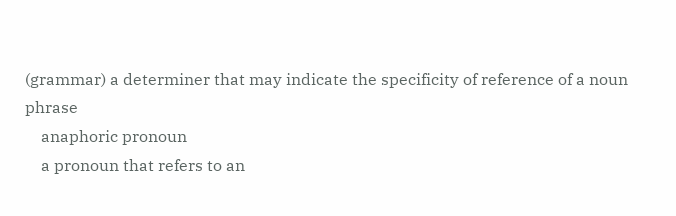(grammar) a determiner that may indicate the specificity of reference of a noun phrase
    anaphoric pronoun
    a pronoun that refers to an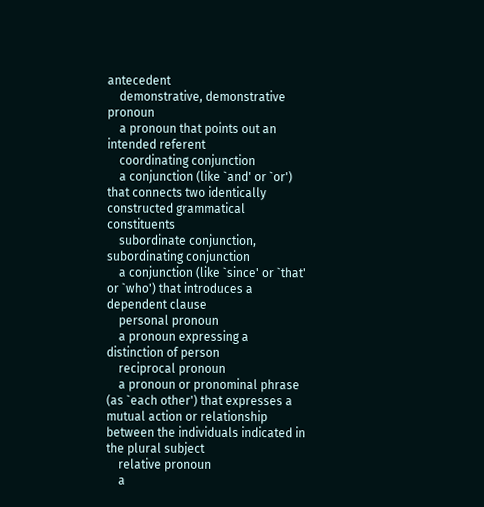antecedent
    demonstrative, demonstrative pronoun
    a pronoun that points out an intended referent
    coordinating conjunction
    a conjunction (like `and' or `or') that connects two identically constructed grammatical constituents
    subordinate conjunction, subordinating conjunction
    a conjunction (like `since' or `that' or `who') that introduces a dependent clause
    personal pronoun
    a pronoun expressing a distinction of person
    reciprocal pronoun
    a pronoun or pronominal phrase (as `each other') that expresses a mutual action or relationship between the individuals indicated in the plural subject
    relative pronoun
    a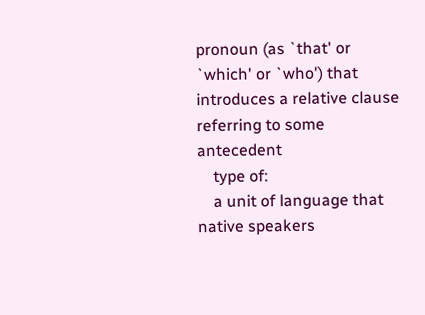pronoun (as `that' or `which' or `who') that introduces a relative clause referring to some antecedent
    type of:
    a unit of language that native speakers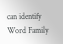can identify
Word Family